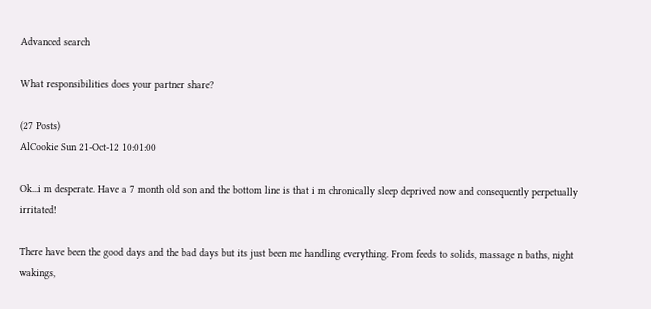Advanced search

What responsibilities does your partner share?

(27 Posts)
AlCookie Sun 21-Oct-12 10:01:00

Ok...i m desperate. Have a 7 month old son and the bottom line is that i m chronically sleep deprived now and consequently perpetually irritated!

There have been the good days and the bad days but its just been me handling everything. From feeds to solids, massage n baths, night wakings,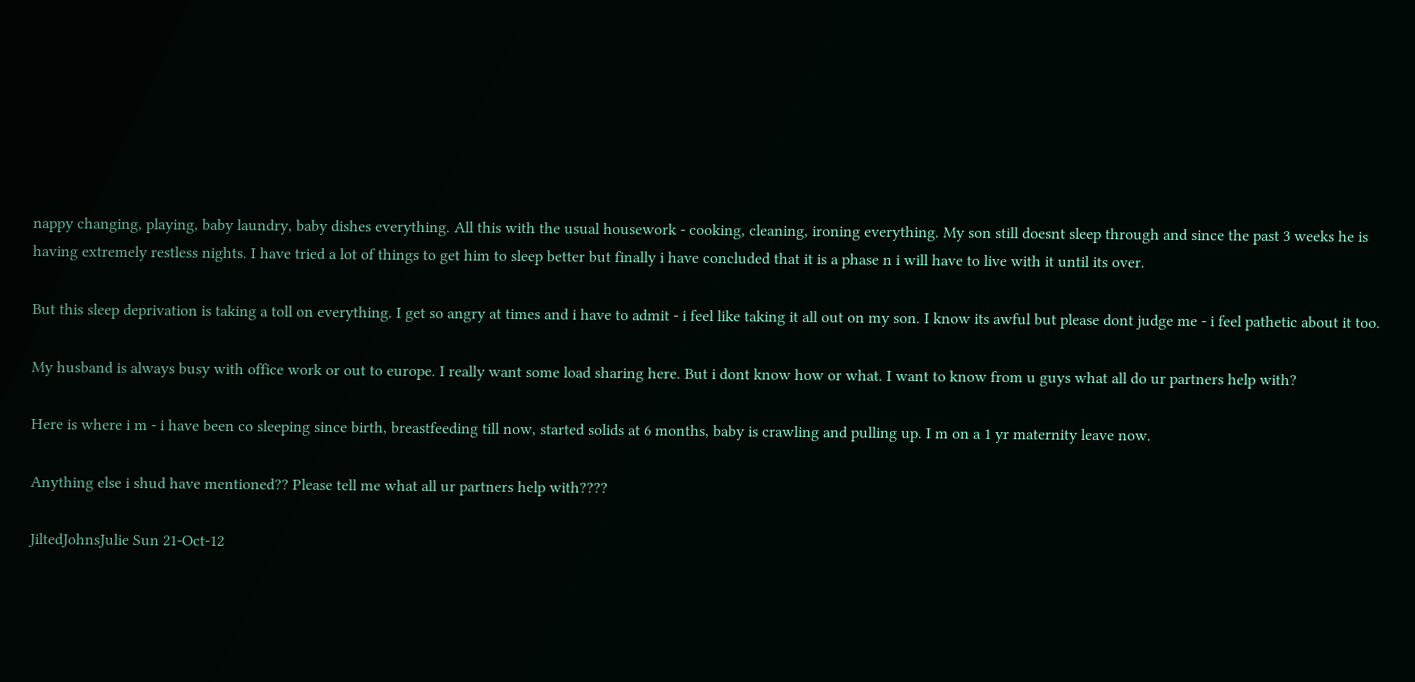nappy changing, playing, baby laundry, baby dishes everything. All this with the usual housework - cooking, cleaning, ironing everything. My son still doesnt sleep through and since the past 3 weeks he is having extremely restless nights. I have tried a lot of things to get him to sleep better but finally i have concluded that it is a phase n i will have to live with it until its over.

But this sleep deprivation is taking a toll on everything. I get so angry at times and i have to admit - i feel like taking it all out on my son. I know its awful but please dont judge me - i feel pathetic about it too.

My husband is always busy with office work or out to europe. I really want some load sharing here. But i dont know how or what. I want to know from u guys what all do ur partners help with?

Here is where i m - i have been co sleeping since birth, breastfeeding till now, started solids at 6 months, baby is crawling and pulling up. I m on a 1 yr maternity leave now.

Anything else i shud have mentioned?? Please tell me what all ur partners help with????

JiltedJohnsJulie Sun 21-Oct-12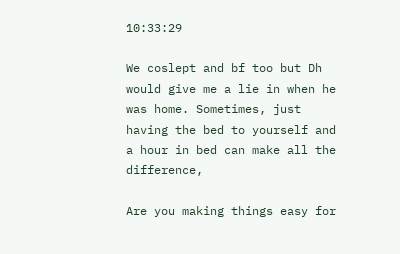10:33:29

We coslept and bf too but Dh would give me a lie in when he was home. Sometimes, just having the bed to yourself and a hour in bed can make all the difference,

Are you making things easy for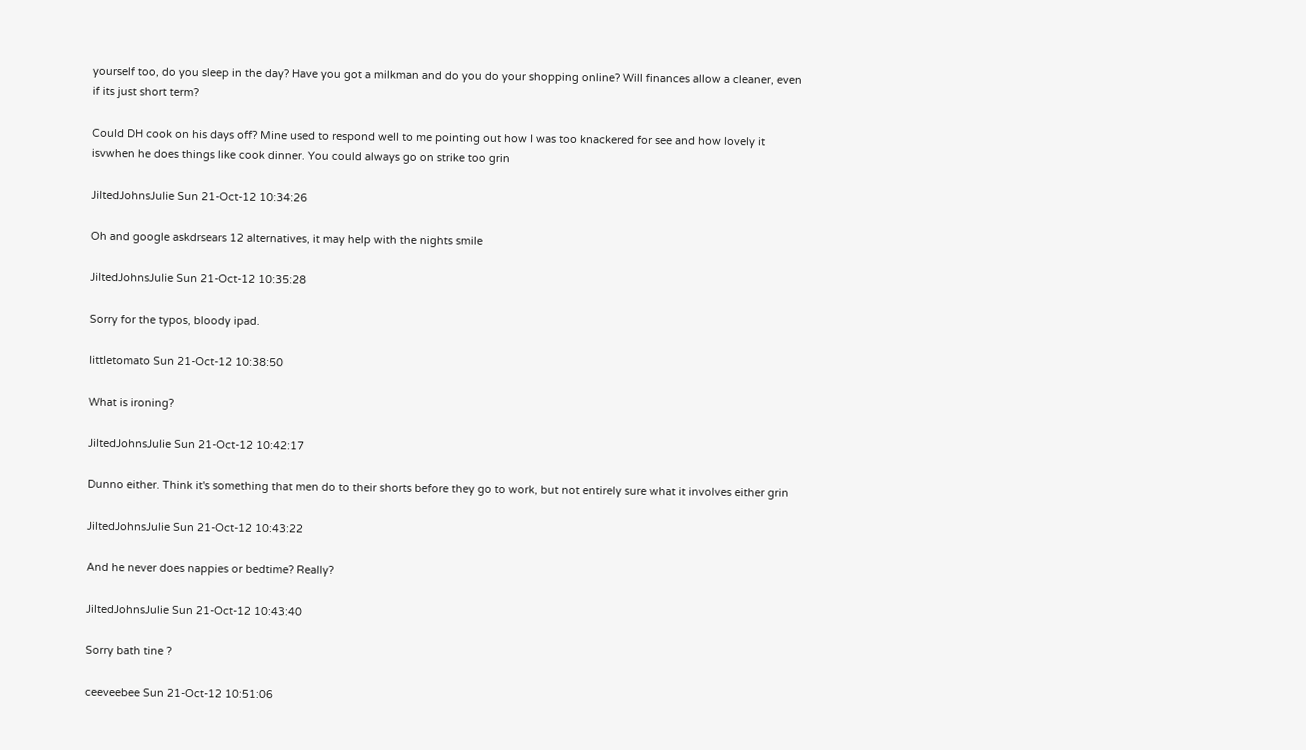yourself too, do you sleep in the day? Have you got a milkman and do you do your shopping online? Will finances allow a cleaner, even if its just short term?

Could DH cook on his days off? Mine used to respond well to me pointing out how I was too knackered for see and how lovely it isvwhen he does things like cook dinner. You could always go on strike too grin

JiltedJohnsJulie Sun 21-Oct-12 10:34:26

Oh and google askdrsears 12 alternatives, it may help with the nights smile

JiltedJohnsJulie Sun 21-Oct-12 10:35:28

Sorry for the typos, bloody ipad.

littletomato Sun 21-Oct-12 10:38:50

What is ironing?

JiltedJohnsJulie Sun 21-Oct-12 10:42:17

Dunno either. Think it's something that men do to their shorts before they go to work, but not entirely sure what it involves either grin

JiltedJohnsJulie Sun 21-Oct-12 10:43:22

And he never does nappies or bedtime? Really?

JiltedJohnsJulie Sun 21-Oct-12 10:43:40

Sorry bath tine ?

ceeveebee Sun 21-Oct-12 10:51:06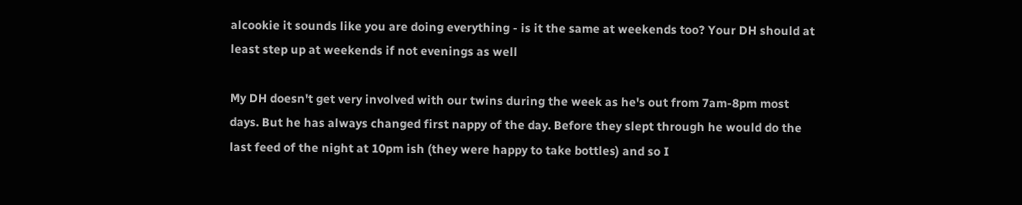alcookie it sounds like you are doing everything - is it the same at weekends too? Your DH should at least step up at weekends if not evenings as well

My DH doesn't get very involved with our twins during the week as he's out from 7am-8pm most days. But he has always changed first nappy of the day. Before they slept through he would do the last feed of the night at 10pm ish (they were happy to take bottles) and so I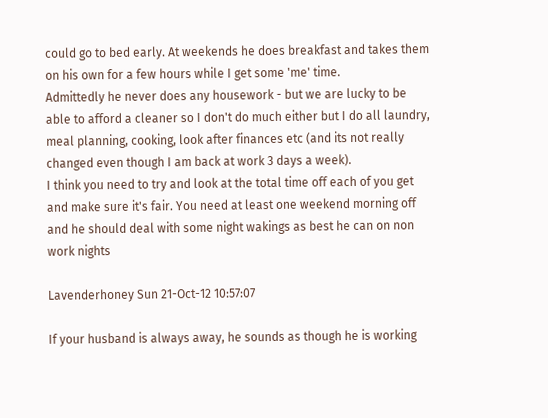could go to bed early. At weekends he does breakfast and takes them on his own for a few hours while I get some 'me' time.
Admittedly he never does any housework - but we are lucky to be able to afford a cleaner so I don't do much either but I do all laundry, meal planning, cooking, look after finances etc (and its not really changed even though I am back at work 3 days a week).
I think you need to try and look at the total time off each of you get and make sure it's fair. You need at least one weekend morning off and he should deal with some night wakings as best he can on non work nights

Lavenderhoney Sun 21-Oct-12 10:57:07

If your husband is always away, he sounds as though he is working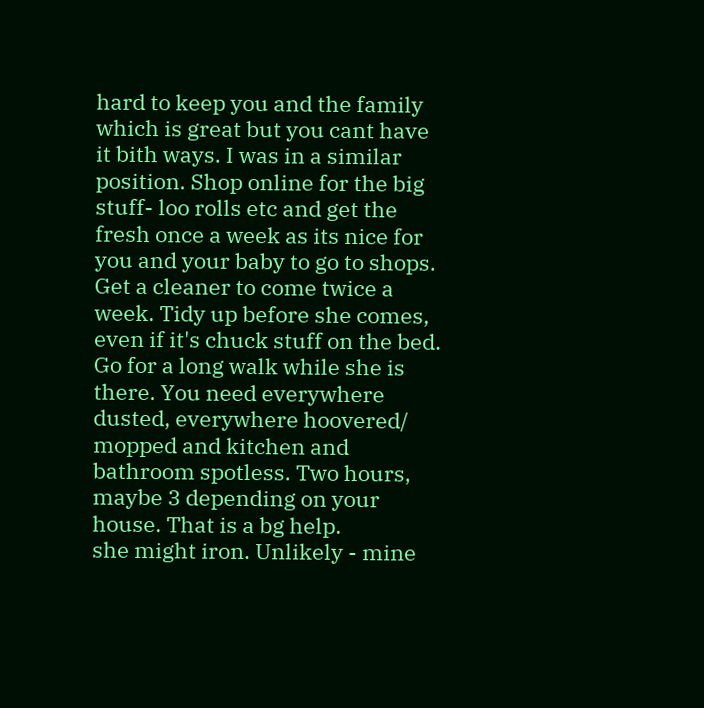hard to keep you and the family which is great but you cant have it bith ways. I was in a similar position. Shop online for the big stuff- loo rolls etc and get the fresh once a week as its nice for you and your baby to go to shops. Get a cleaner to come twice a week. Tidy up before she comes, even if it's chuck stuff on the bed. Go for a long walk while she is there. You need everywhere dusted, everywhere hoovered/ mopped and kitchen and bathroom spotless. Two hours, maybe 3 depending on your house. That is a bg help.
she might iron. Unlikely - mine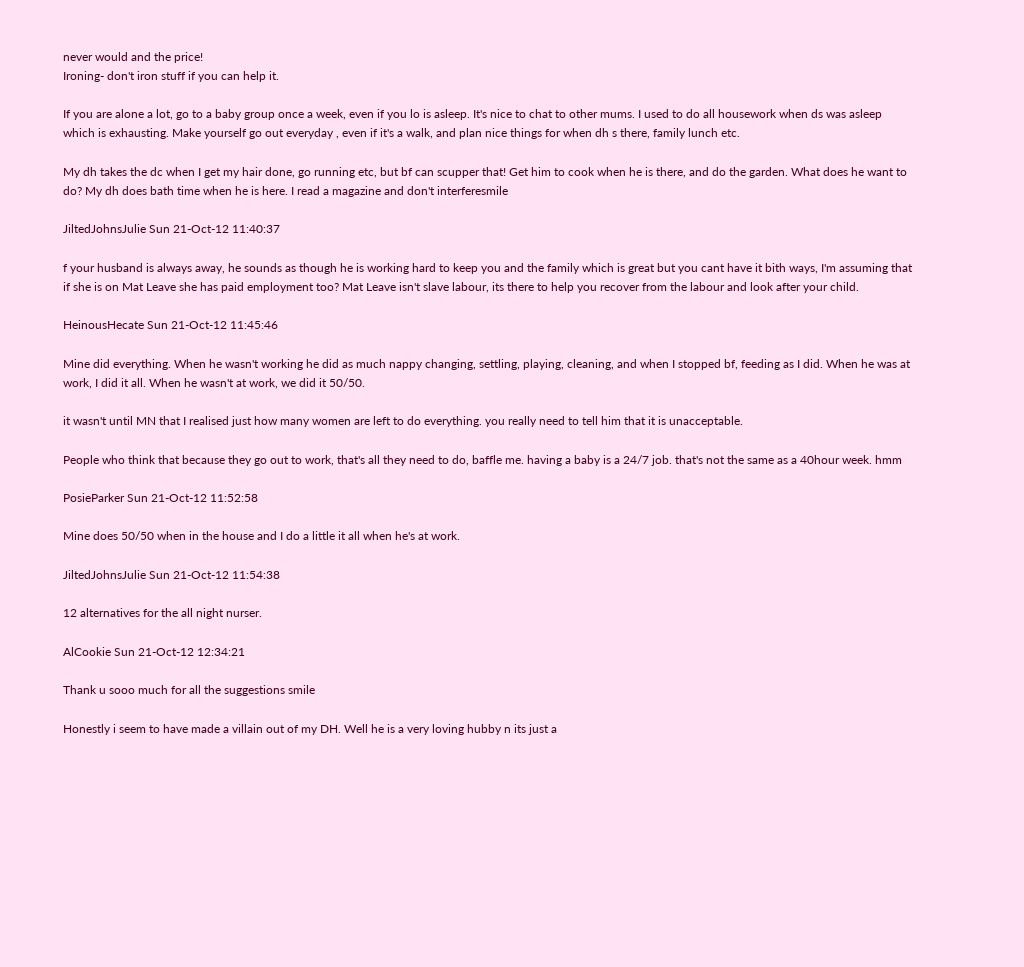never would and the price!
Ironing- don't iron stuff if you can help it.

If you are alone a lot, go to a baby group once a week, even if you lo is asleep. It's nice to chat to other mums. I used to do all housework when ds was asleep which is exhausting. Make yourself go out everyday , even if it's a walk, and plan nice things for when dh s there, family lunch etc.

My dh takes the dc when I get my hair done, go running etc, but bf can scupper that! Get him to cook when he is there, and do the garden. What does he want to do? My dh does bath time when he is here. I read a magazine and don't interferesmile

JiltedJohnsJulie Sun 21-Oct-12 11:40:37

f your husband is always away, he sounds as though he is working hard to keep you and the family which is great but you cant have it bith ways, I'm assuming that if she is on Mat Leave she has paid employment too? Mat Leave isn't slave labour, its there to help you recover from the labour and look after your child.

HeinousHecate Sun 21-Oct-12 11:45:46

Mine did everything. When he wasn't working he did as much nappy changing, settling, playing, cleaning, and when I stopped bf, feeding as I did. When he was at work, I did it all. When he wasn't at work, we did it 50/50.

it wasn't until MN that I realised just how many women are left to do everything. you really need to tell him that it is unacceptable.

People who think that because they go out to work, that's all they need to do, baffle me. having a baby is a 24/7 job. that's not the same as a 40hour week. hmm

PosieParker Sun 21-Oct-12 11:52:58

Mine does 50/50 when in the house and I do a little it all when he's at work.

JiltedJohnsJulie Sun 21-Oct-12 11:54:38

12 alternatives for the all night nurser.

AlCookie Sun 21-Oct-12 12:34:21

Thank u sooo much for all the suggestions smile

Honestly i seem to have made a villain out of my DH. Well he is a very loving hubby n its just a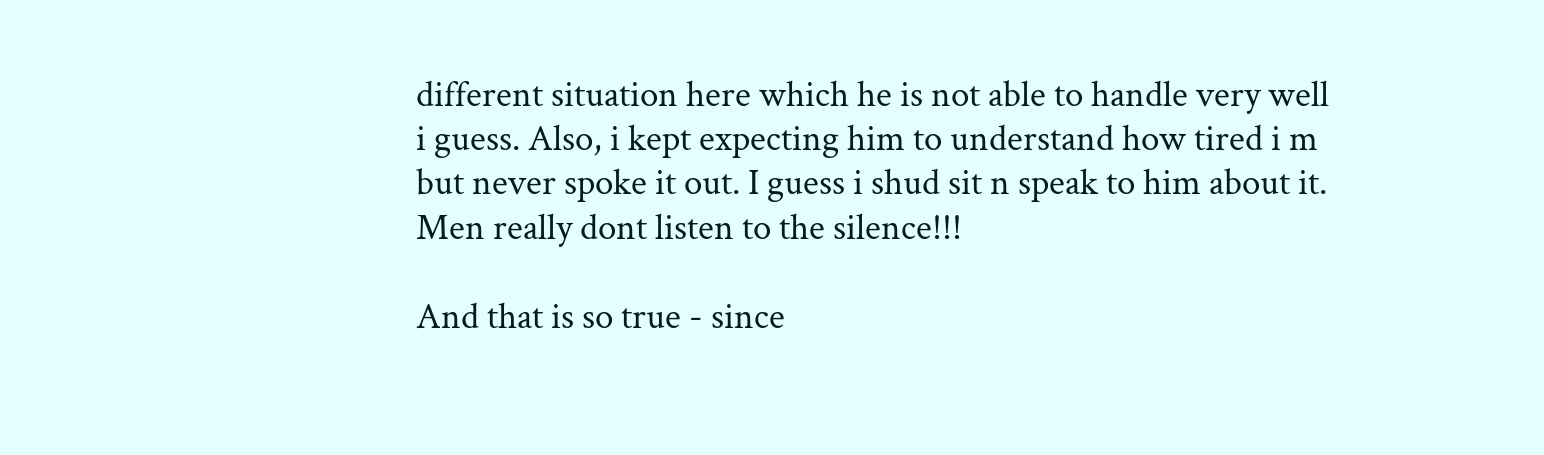different situation here which he is not able to handle very well i guess. Also, i kept expecting him to understand how tired i m but never spoke it out. I guess i shud sit n speak to him about it. Men really dont listen to the silence!!!

And that is so true - since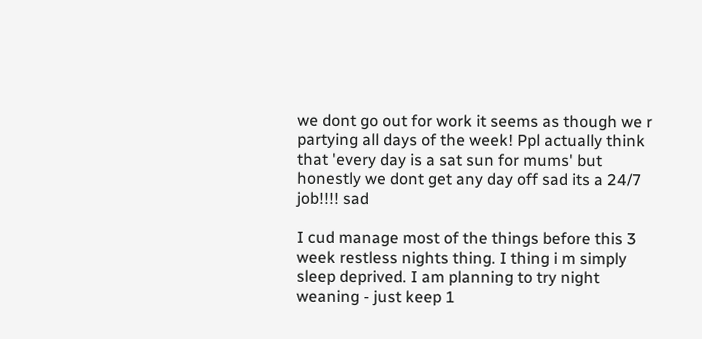we dont go out for work it seems as though we r partying all days of the week! Ppl actually think that 'every day is a sat sun for mums' but honestly we dont get any day off sad its a 24/7 job!!!! sad

I cud manage most of the things before this 3 week restless nights thing. I thing i m simply sleep deprived. I am planning to try night weaning - just keep 1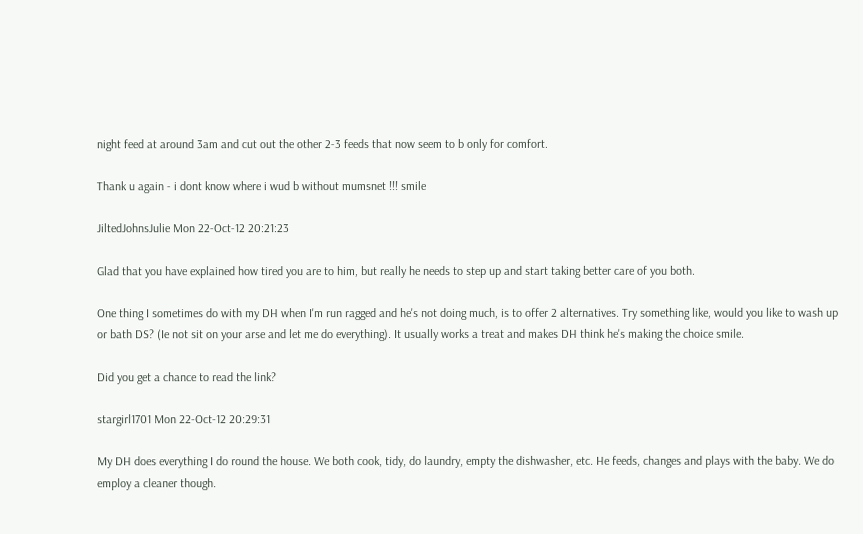night feed at around 3am and cut out the other 2-3 feeds that now seem to b only for comfort.

Thank u again - i dont know where i wud b without mumsnet !!! smile

JiltedJohnsJulie Mon 22-Oct-12 20:21:23

Glad that you have explained how tired you are to him, but really he needs to step up and start taking better care of you both.

One thing I sometimes do with my DH when I'm run ragged and he's not doing much, is to offer 2 alternatives. Try something like, would you like to wash up or bath DS? (Ie not sit on your arse and let me do everything). It usually works a treat and makes DH think he's making the choice smile.

Did you get a chance to read the link?

stargirl1701 Mon 22-Oct-12 20:29:31

My DH does everything I do round the house. We both cook, tidy, do laundry, empty the dishwasher, etc. He feeds, changes and plays with the baby. We do employ a cleaner though.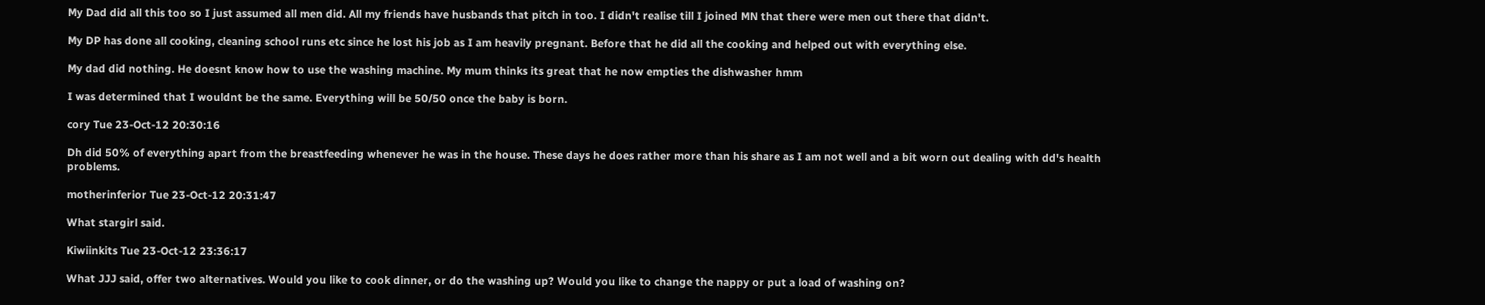My Dad did all this too so I just assumed all men did. All my friends have husbands that pitch in too. I didn't realise till I joined MN that there were men out there that didn't.

My DP has done all cooking, cleaning school runs etc since he lost his job as I am heavily pregnant. Before that he did all the cooking and helped out with everything else.

My dad did nothing. He doesnt know how to use the washing machine. My mum thinks its great that he now empties the dishwasher hmm

I was determined that I wouldnt be the same. Everything will be 50/50 once the baby is born.

cory Tue 23-Oct-12 20:30:16

Dh did 50% of everything apart from the breastfeeding whenever he was in the house. These days he does rather more than his share as I am not well and a bit worn out dealing with dd's health problems.

motherinferior Tue 23-Oct-12 20:31:47

What stargirl said.

Kiwiinkits Tue 23-Oct-12 23:36:17

What JJJ said, offer two alternatives. Would you like to cook dinner, or do the washing up? Would you like to change the nappy or put a load of washing on?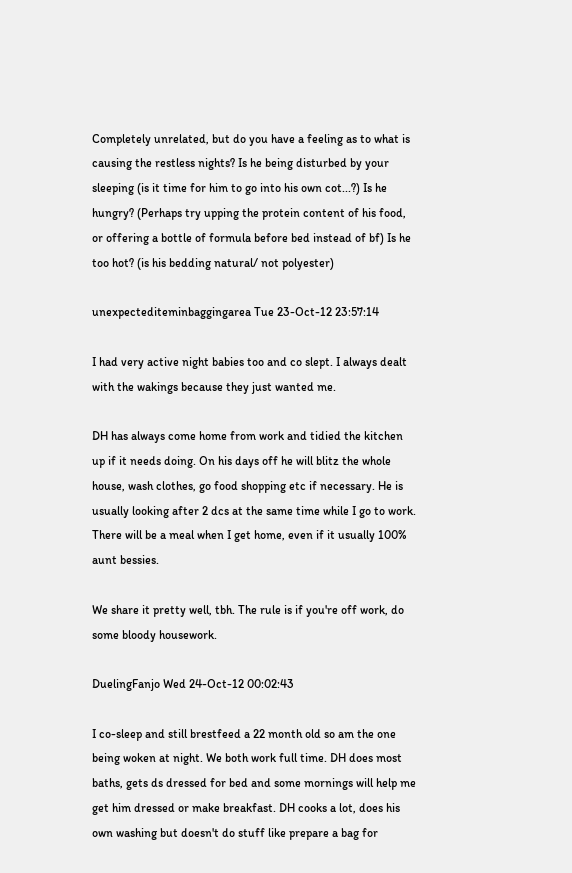Completely unrelated, but do you have a feeling as to what is causing the restless nights? Is he being disturbed by your sleeping (is it time for him to go into his own cot...?) Is he hungry? (Perhaps try upping the protein content of his food, or offering a bottle of formula before bed instead of bf) Is he too hot? (is his bedding natural/ not polyester)

unexpectediteminbaggingarea Tue 23-Oct-12 23:57:14

I had very active night babies too and co slept. I always dealt with the wakings because they just wanted me.

DH has always come home from work and tidied the kitchen up if it needs doing. On his days off he will blitz the whole house, wash clothes, go food shopping etc if necessary. He is usually looking after 2 dcs at the same time while I go to work. There will be a meal when I get home, even if it usually 100% aunt bessies.

We share it pretty well, tbh. The rule is if you're off work, do some bloody housework.

DuelingFanjo Wed 24-Oct-12 00:02:43

I co-sleep and still brestfeed a 22 month old so am the one being woken at night. We both work full time. DH does most baths, gets ds dressed for bed and some mornings will help me get him dressed or make breakfast. DH cooks a lot, does his own washing but doesn't do stuff like prepare a bag for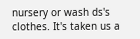nursery or wash ds's clothes. It's taken us a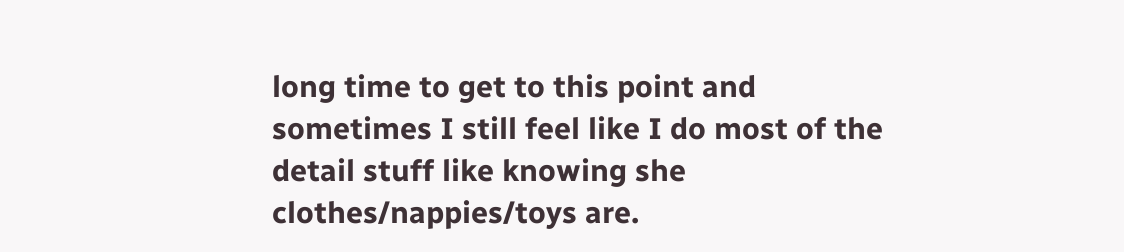long time to get to this point and sometimes I still feel like I do most of the detail stuff like knowing she clothes/nappies/toys are.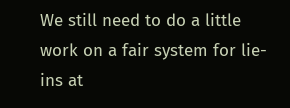We still need to do a little work on a fair system for lie-ins at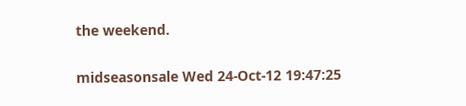the weekend.

midseasonsale Wed 24-Oct-12 19:47:25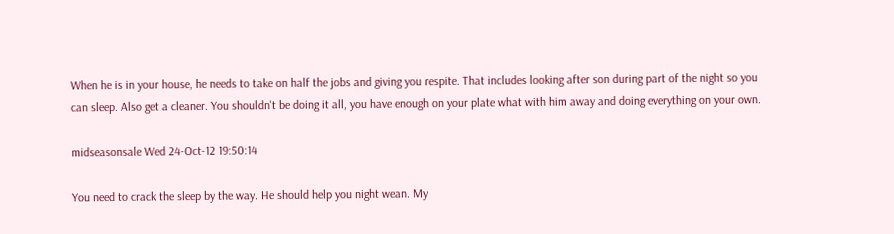When he is in your house, he needs to take on half the jobs and giving you respite. That includes looking after son during part of the night so you can sleep. Also get a cleaner. You shouldn't be doing it all, you have enough on your plate what with him away and doing everything on your own.

midseasonsale Wed 24-Oct-12 19:50:14

You need to crack the sleep by the way. He should help you night wean. My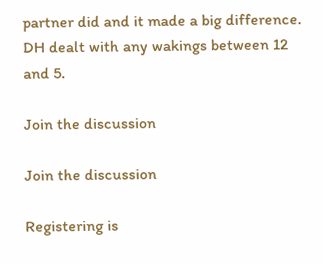partner did and it made a big difference. DH dealt with any wakings between 12 and 5.

Join the discussion

Join the discussion

Registering is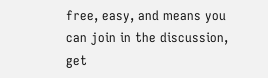free, easy, and means you can join in the discussion, get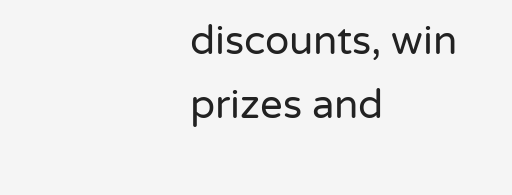discounts, win prizes and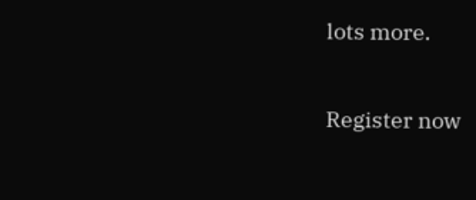lots more.

Register now